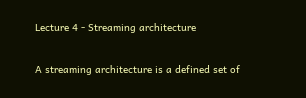Lecture 4 - Streaming architecture

A streaming architecture is a defined set of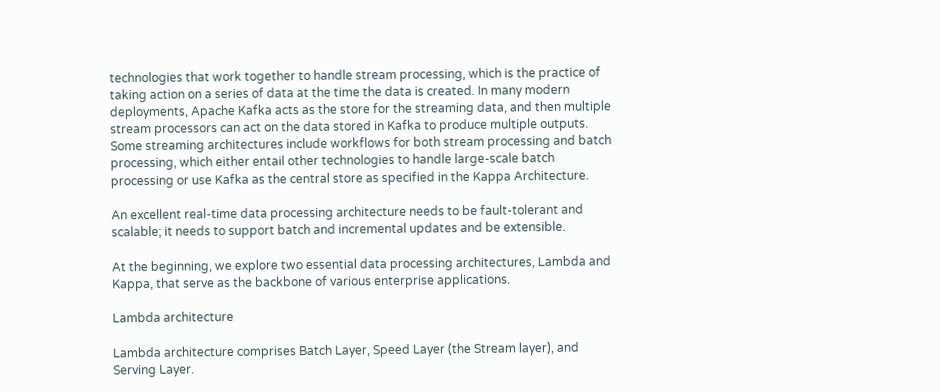technologies that work together to handle stream processing, which is the practice of taking action on a series of data at the time the data is created. In many modern deployments, Apache Kafka acts as the store for the streaming data, and then multiple stream processors can act on the data stored in Kafka to produce multiple outputs. Some streaming architectures include workflows for both stream processing and batch processing, which either entail other technologies to handle large-scale batch processing or use Kafka as the central store as specified in the Kappa Architecture.

An excellent real-time data processing architecture needs to be fault-tolerant and scalable; it needs to support batch and incremental updates and be extensible.

At the beginning, we explore two essential data processing architectures, Lambda and Kappa, that serve as the backbone of various enterprise applications.

Lambda architecture

Lambda architecture comprises Batch Layer, Speed Layer (the Stream layer), and Serving Layer.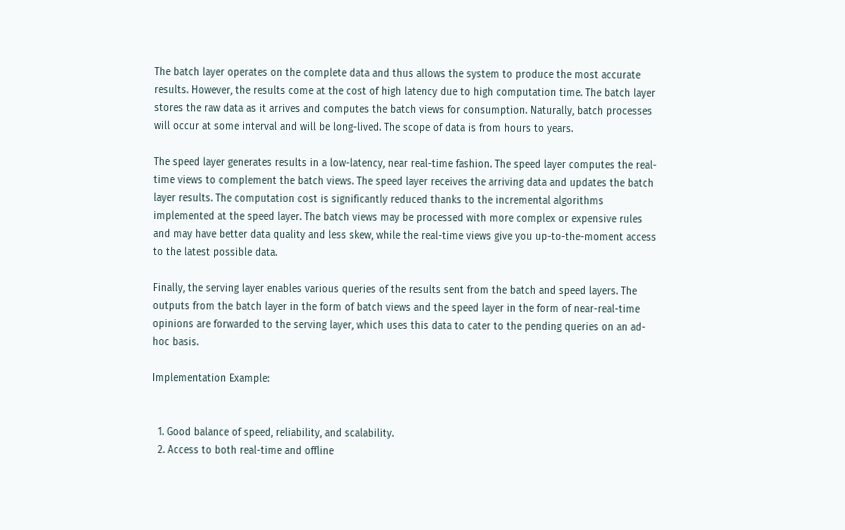The batch layer operates on the complete data and thus allows the system to produce the most accurate results. However, the results come at the cost of high latency due to high computation time. The batch layer stores the raw data as it arrives and computes the batch views for consumption. Naturally, batch processes will occur at some interval and will be long-lived. The scope of data is from hours to years.

The speed layer generates results in a low-latency, near real-time fashion. The speed layer computes the real-time views to complement the batch views. The speed layer receives the arriving data and updates the batch layer results. The computation cost is significantly reduced thanks to the incremental algorithms implemented at the speed layer. The batch views may be processed with more complex or expensive rules and may have better data quality and less skew, while the real-time views give you up-to-the-moment access to the latest possible data.

Finally, the serving layer enables various queries of the results sent from the batch and speed layers. The outputs from the batch layer in the form of batch views and the speed layer in the form of near-real-time opinions are forwarded to the serving layer, which uses this data to cater to the pending queries on an ad-hoc basis.

Implementation Example:


  1. Good balance of speed, reliability, and scalability.
  2. Access to both real-time and offline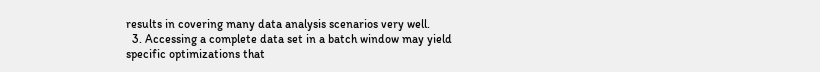results in covering many data analysis scenarios very well.
  3. Accessing a complete data set in a batch window may yield specific optimizations that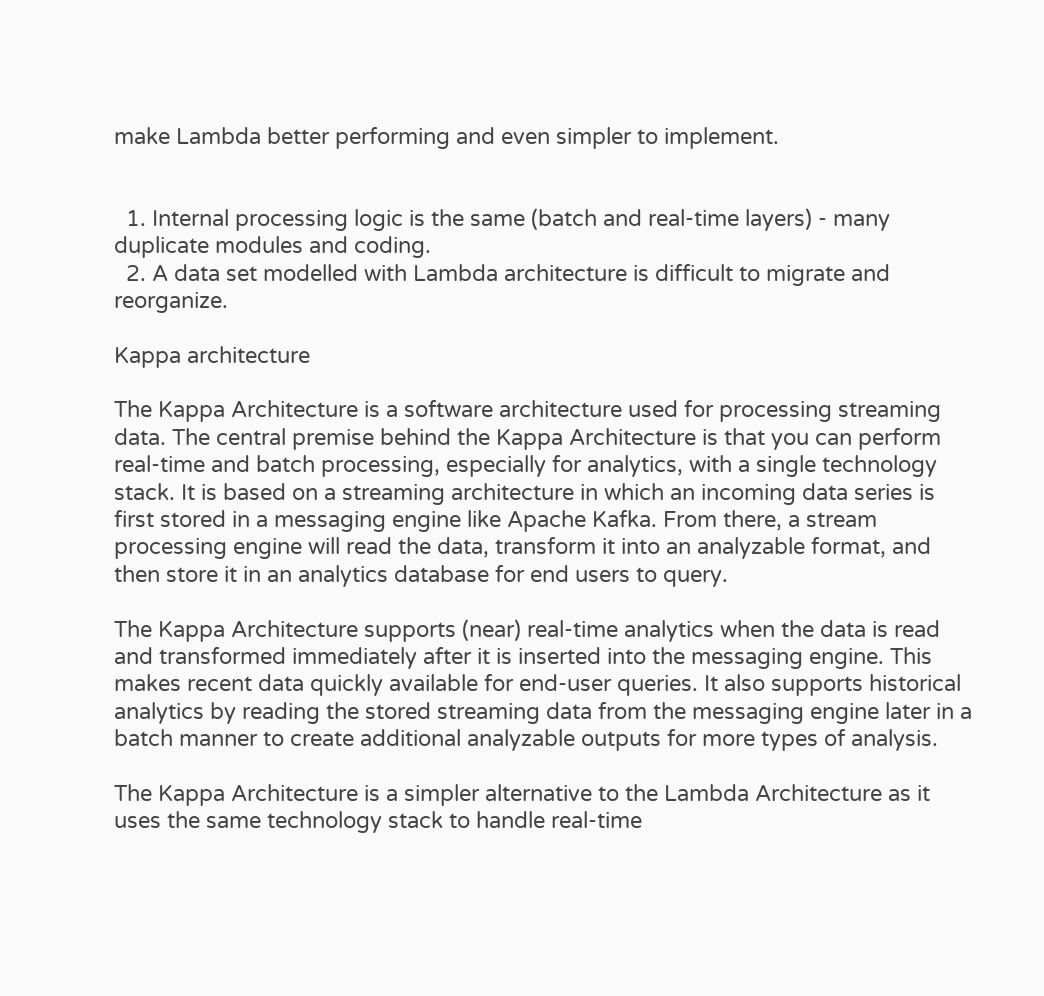make Lambda better performing and even simpler to implement.


  1. Internal processing logic is the same (batch and real-time layers) - many duplicate modules and coding.
  2. A data set modelled with Lambda architecture is difficult to migrate and reorganize.

Kappa architecture

The Kappa Architecture is a software architecture used for processing streaming data. The central premise behind the Kappa Architecture is that you can perform real-time and batch processing, especially for analytics, with a single technology stack. It is based on a streaming architecture in which an incoming data series is first stored in a messaging engine like Apache Kafka. From there, a stream processing engine will read the data, transform it into an analyzable format, and then store it in an analytics database for end users to query.

The Kappa Architecture supports (near) real-time analytics when the data is read and transformed immediately after it is inserted into the messaging engine. This makes recent data quickly available for end-user queries. It also supports historical analytics by reading the stored streaming data from the messaging engine later in a batch manner to create additional analyzable outputs for more types of analysis.

The Kappa Architecture is a simpler alternative to the Lambda Architecture as it uses the same technology stack to handle real-time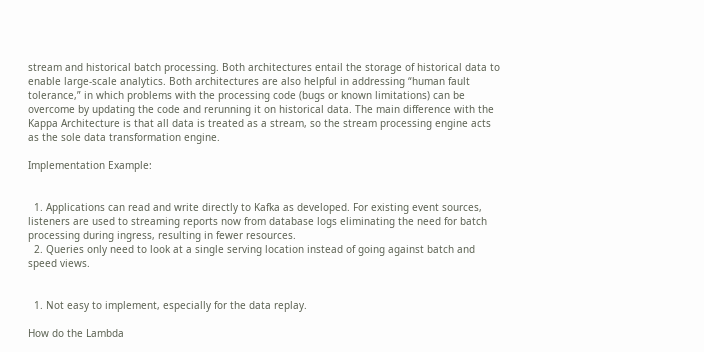stream and historical batch processing. Both architectures entail the storage of historical data to enable large-scale analytics. Both architectures are also helpful in addressing “human fault tolerance,” in which problems with the processing code (bugs or known limitations) can be overcome by updating the code and rerunning it on historical data. The main difference with the Kappa Architecture is that all data is treated as a stream, so the stream processing engine acts as the sole data transformation engine.

Implementation Example:


  1. Applications can read and write directly to Kafka as developed. For existing event sources, listeners are used to streaming reports now from database logs eliminating the need for batch processing during ingress, resulting in fewer resources.
  2. Queries only need to look at a single serving location instead of going against batch and speed views.


  1. Not easy to implement, especially for the data replay.

How do the Lambda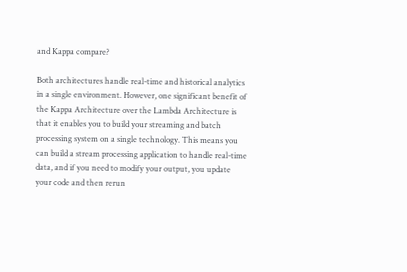and Kappa compare?

Both architectures handle real-time and historical analytics in a single environment. However, one significant benefit of the Kappa Architecture over the Lambda Architecture is that it enables you to build your streaming and batch processing system on a single technology. This means you can build a stream processing application to handle real-time data, and if you need to modify your output, you update your code and then rerun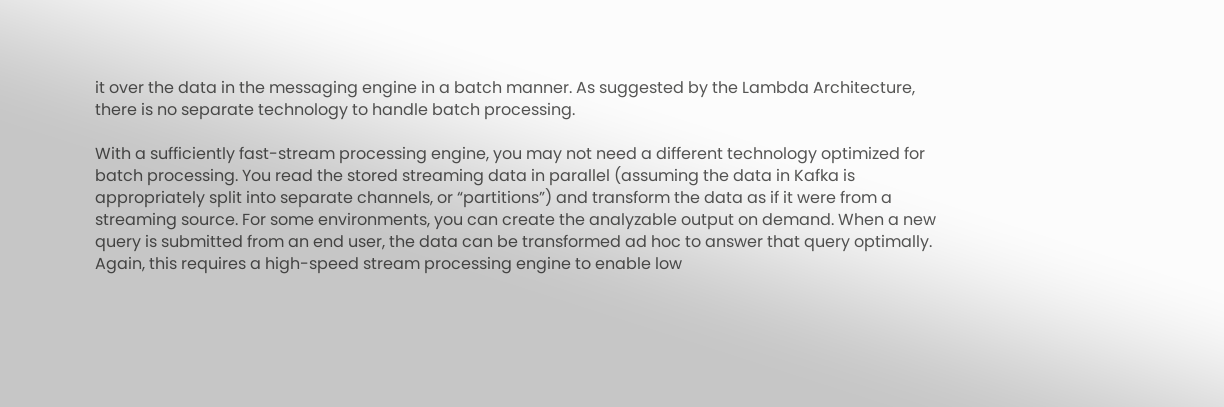it over the data in the messaging engine in a batch manner. As suggested by the Lambda Architecture, there is no separate technology to handle batch processing.

With a sufficiently fast-stream processing engine, you may not need a different technology optimized for batch processing. You read the stored streaming data in parallel (assuming the data in Kafka is appropriately split into separate channels, or “partitions”) and transform the data as if it were from a streaming source. For some environments, you can create the analyzable output on demand. When a new query is submitted from an end user, the data can be transformed ad hoc to answer that query optimally. Again, this requires a high-speed stream processing engine to enable low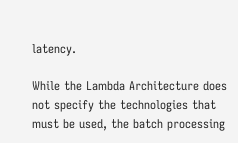latency.

While the Lambda Architecture does not specify the technologies that must be used, the batch processing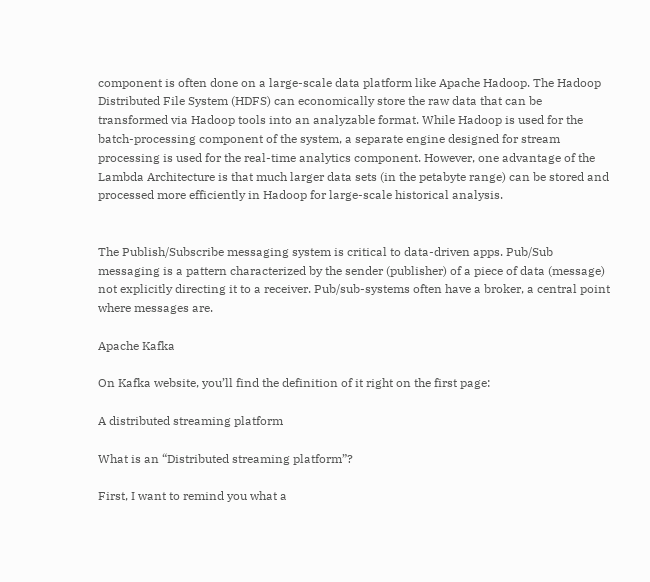component is often done on a large-scale data platform like Apache Hadoop. The Hadoop Distributed File System (HDFS) can economically store the raw data that can be transformed via Hadoop tools into an analyzable format. While Hadoop is used for the batch-processing component of the system, a separate engine designed for stream processing is used for the real-time analytics component. However, one advantage of the Lambda Architecture is that much larger data sets (in the petabyte range) can be stored and processed more efficiently in Hadoop for large-scale historical analysis.


The Publish/Subscribe messaging system is critical to data-driven apps. Pub/Sub messaging is a pattern characterized by the sender (publisher) of a piece of data (message) not explicitly directing it to a receiver. Pub/sub-systems often have a broker, a central point where messages are.

Apache Kafka

On Kafka website, you’ll find the definition of it right on the first page:

A distributed streaming platform

What is an “Distributed streaming platform”?

First, I want to remind you what a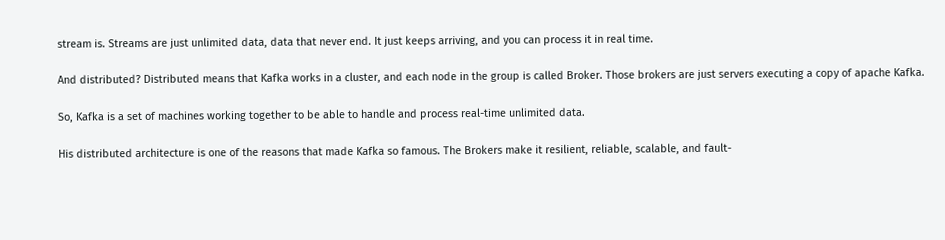stream is. Streams are just unlimited data, data that never end. It just keeps arriving, and you can process it in real time.

And distributed? Distributed means that Kafka works in a cluster, and each node in the group is called Broker. Those brokers are just servers executing a copy of apache Kafka.

So, Kafka is a set of machines working together to be able to handle and process real-time unlimited data.

His distributed architecture is one of the reasons that made Kafka so famous. The Brokers make it resilient, reliable, scalable, and fault-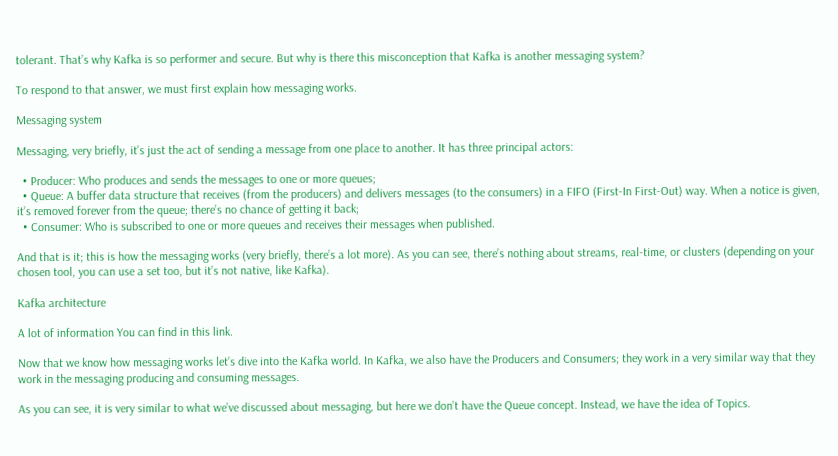tolerant. That’s why Kafka is so performer and secure. But why is there this misconception that Kafka is another messaging system?

To respond to that answer, we must first explain how messaging works.

Messaging system

Messaging, very briefly, it’s just the act of sending a message from one place to another. It has three principal actors:

  • Producer: Who produces and sends the messages to one or more queues;
  • Queue: A buffer data structure that receives (from the producers) and delivers messages (to the consumers) in a FIFO (First-In First-Out) way. When a notice is given, it’s removed forever from the queue; there’s no chance of getting it back;
  • Consumer: Who is subscribed to one or more queues and receives their messages when published.

And that is it; this is how the messaging works (very briefly, there’s a lot more). As you can see, there’s nothing about streams, real-time, or clusters (depending on your chosen tool, you can use a set too, but it’s not native, like Kafka).

Kafka architecture

A lot of information You can find in this link.

Now that we know how messaging works let’s dive into the Kafka world. In Kafka, we also have the Producers and Consumers; they work in a very similar way that they work in the messaging producing and consuming messages.

As you can see, it is very similar to what we’ve discussed about messaging, but here we don’t have the Queue concept. Instead, we have the idea of Topics.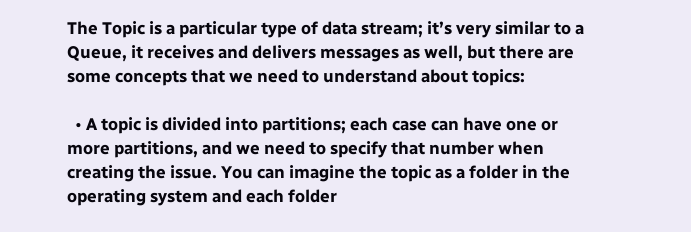The Topic is a particular type of data stream; it’s very similar to a Queue, it receives and delivers messages as well, but there are some concepts that we need to understand about topics:

  • A topic is divided into partitions; each case can have one or more partitions, and we need to specify that number when creating the issue. You can imagine the topic as a folder in the operating system and each folder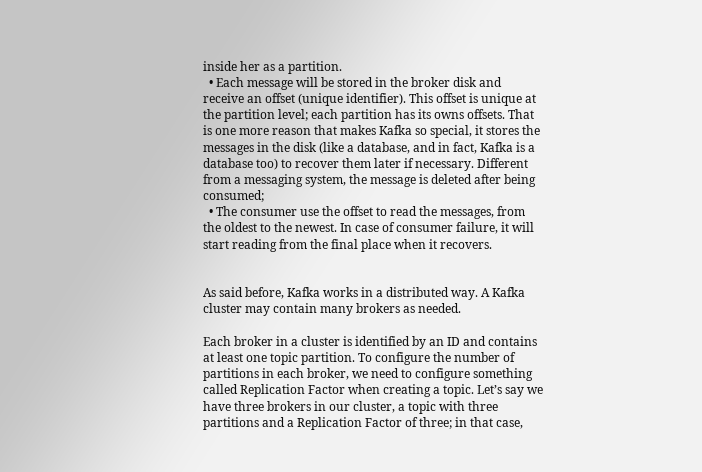inside her as a partition.
  • Each message will be stored in the broker disk and receive an offset (unique identifier). This offset is unique at the partition level; each partition has its owns offsets. That is one more reason that makes Kafka so special, it stores the messages in the disk (like a database, and in fact, Kafka is a database too) to recover them later if necessary. Different from a messaging system, the message is deleted after being consumed;
  • The consumer use the offset to read the messages, from the oldest to the newest. In case of consumer failure, it will start reading from the final place when it recovers.


As said before, Kafka works in a distributed way. A Kafka cluster may contain many brokers as needed.

Each broker in a cluster is identified by an ID and contains at least one topic partition. To configure the number of partitions in each broker, we need to configure something called Replication Factor when creating a topic. Let’s say we have three brokers in our cluster, a topic with three partitions and a Replication Factor of three; in that case,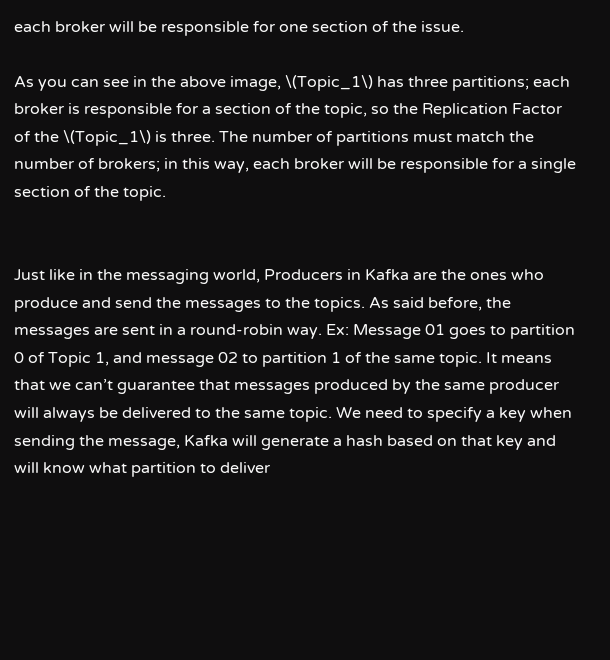each broker will be responsible for one section of the issue.

As you can see in the above image, \(Topic_1\) has three partitions; each broker is responsible for a section of the topic, so the Replication Factor of the \(Topic_1\) is three. The number of partitions must match the number of brokers; in this way, each broker will be responsible for a single section of the topic.


Just like in the messaging world, Producers in Kafka are the ones who produce and send the messages to the topics. As said before, the messages are sent in a round-robin way. Ex: Message 01 goes to partition 0 of Topic 1, and message 02 to partition 1 of the same topic. It means that we can’t guarantee that messages produced by the same producer will always be delivered to the same topic. We need to specify a key when sending the message, Kafka will generate a hash based on that key and will know what partition to deliver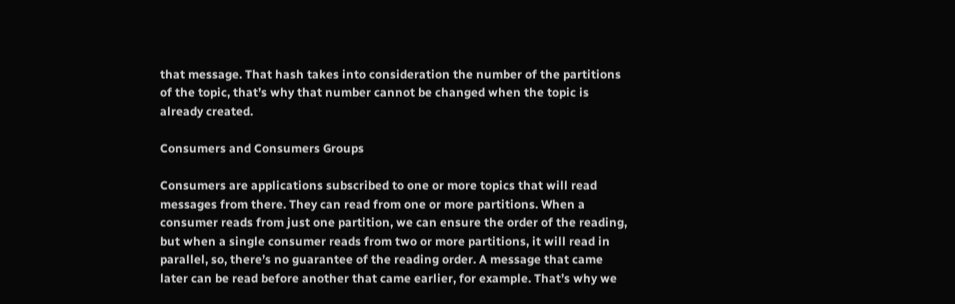that message. That hash takes into consideration the number of the partitions of the topic, that’s why that number cannot be changed when the topic is already created.

Consumers and Consumers Groups

Consumers are applications subscribed to one or more topics that will read messages from there. They can read from one or more partitions. When a consumer reads from just one partition, we can ensure the order of the reading, but when a single consumer reads from two or more partitions, it will read in parallel, so, there’s no guarantee of the reading order. A message that came later can be read before another that came earlier, for example. That’s why we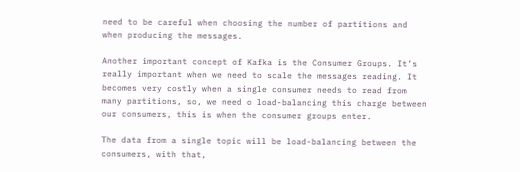need to be careful when choosing the number of partitions and when producing the messages.

Another important concept of Kafka is the Consumer Groups. It’s really important when we need to scale the messages reading. It becomes very costly when a single consumer needs to read from many partitions, so, we need o load-balancing this charge between our consumers, this is when the consumer groups enter.

The data from a single topic will be load-balancing between the consumers, with that,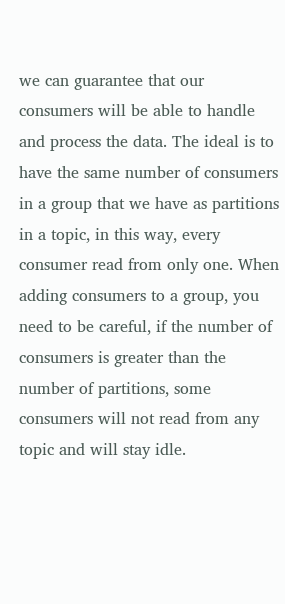we can guarantee that our consumers will be able to handle and process the data. The ideal is to have the same number of consumers in a group that we have as partitions in a topic, in this way, every consumer read from only one. When adding consumers to a group, you need to be careful, if the number of consumers is greater than the number of partitions, some consumers will not read from any topic and will stay idle.